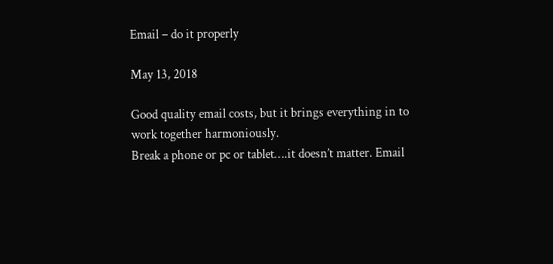Email – do it properly

May 13, 2018

Good quality email costs, but it brings everything in to work together harmoniously.
Break a phone or pc or tablet….it doesn’t matter. Email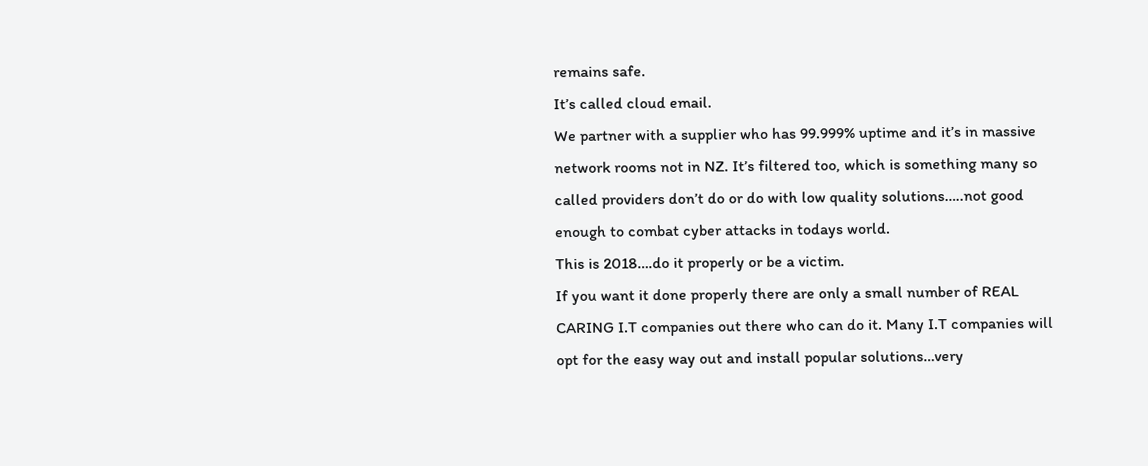remains safe.
It’s called cloud email.
We partner with a supplier who has 99.999% uptime and it’s in massive network rooms not in NZ. It’s filtered too, which is something many so called providers don’t do or do with low quality solutions…..not good enough to combat cyber attacks in todays world.
This is 2018….do it properly or be a victim.
If you want it done properly there are only a small number of REAL CARING I.T companies out there who can do it. Many I.T companies will opt for the easy way out and install popular solutions…very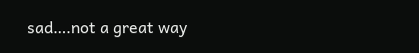sad….not a great way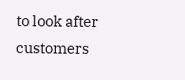to look after customers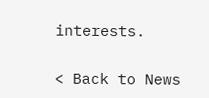interests.

< Back to News